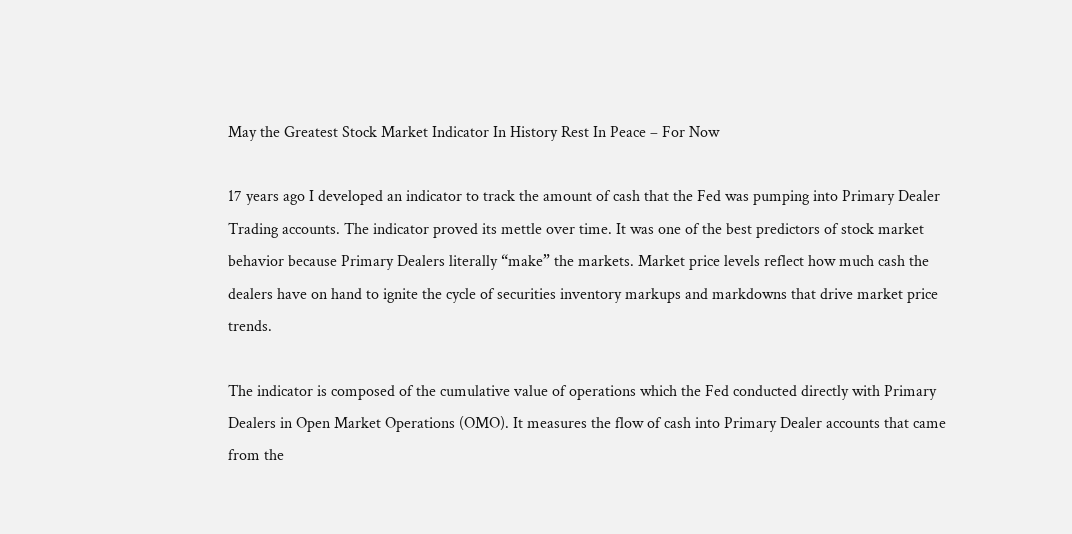May the Greatest Stock Market Indicator In History Rest In Peace – For Now

17 years ago I developed an indicator to track the amount of cash that the Fed was pumping into Primary Dealer Trading accounts. The indicator proved its mettle over time. It was one of the best predictors of stock market behavior because Primary Dealers literally “make” the markets. Market price levels reflect how much cash the dealers have on hand to ignite the cycle of securities inventory markups and markdowns that drive market price trends.

The indicator is composed of the cumulative value of operations which the Fed conducted directly with Primary Dealers in Open Market Operations (OMO). It measures the flow of cash into Primary Dealer accounts that came from the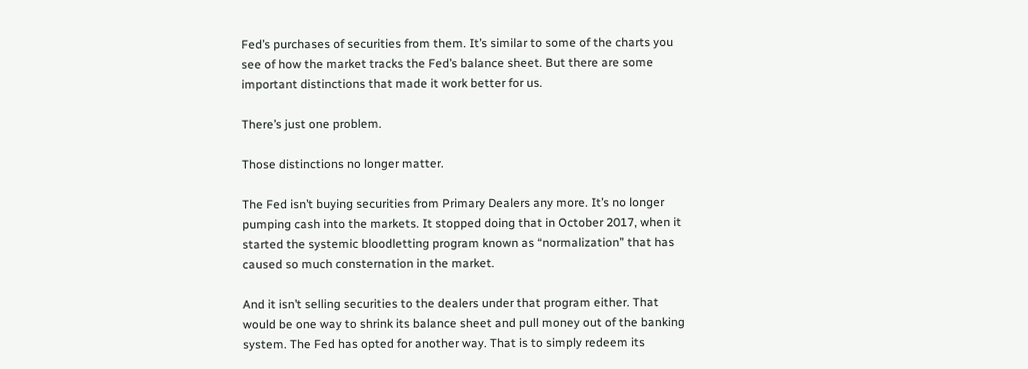Fed’s purchases of securities from them. It’s similar to some of the charts you see of how the market tracks the Fed’s balance sheet. But there are some important distinctions that made it work better for us.

There’s just one problem.

Those distinctions no longer matter.

The Fed isn’t buying securities from Primary Dealers any more. It’s no longer pumping cash into the markets. It stopped doing that in October 2017, when it started the systemic bloodletting program known as “normalization” that has caused so much consternation in the market.

And it isn’t selling securities to the dealers under that program either. That would be one way to shrink its balance sheet and pull money out of the banking system. The Fed has opted for another way. That is to simply redeem its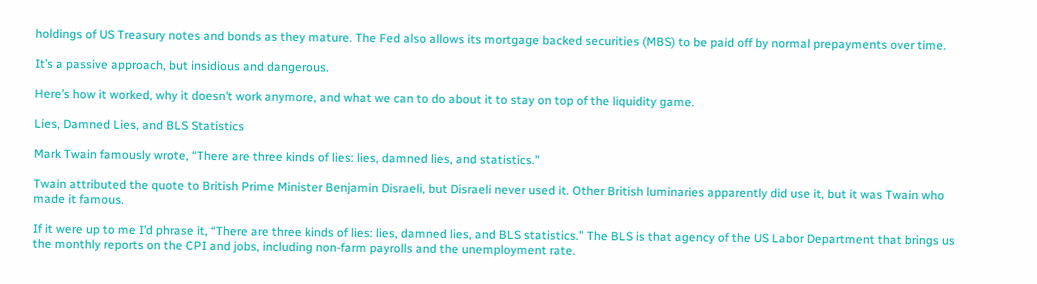holdings of US Treasury notes and bonds as they mature. The Fed also allows its mortgage backed securities (MBS) to be paid off by normal prepayments over time.

It’s a passive approach, but insidious and dangerous.

Here’s how it worked, why it doesn’t work anymore, and what we can to do about it to stay on top of the liquidity game.

Lies, Damned Lies, and BLS Statistics

Mark Twain famously wrote, “There are three kinds of lies: lies, damned lies, and statistics.”

Twain attributed the quote to British Prime Minister Benjamin Disraeli, but Disraeli never used it. Other British luminaries apparently did use it, but it was Twain who made it famous.

If it were up to me I’d phrase it, “There are three kinds of lies: lies, damned lies, and BLS statistics.” The BLS is that agency of the US Labor Department that brings us the monthly reports on the CPI and jobs, including non-farm payrolls and the unemployment rate.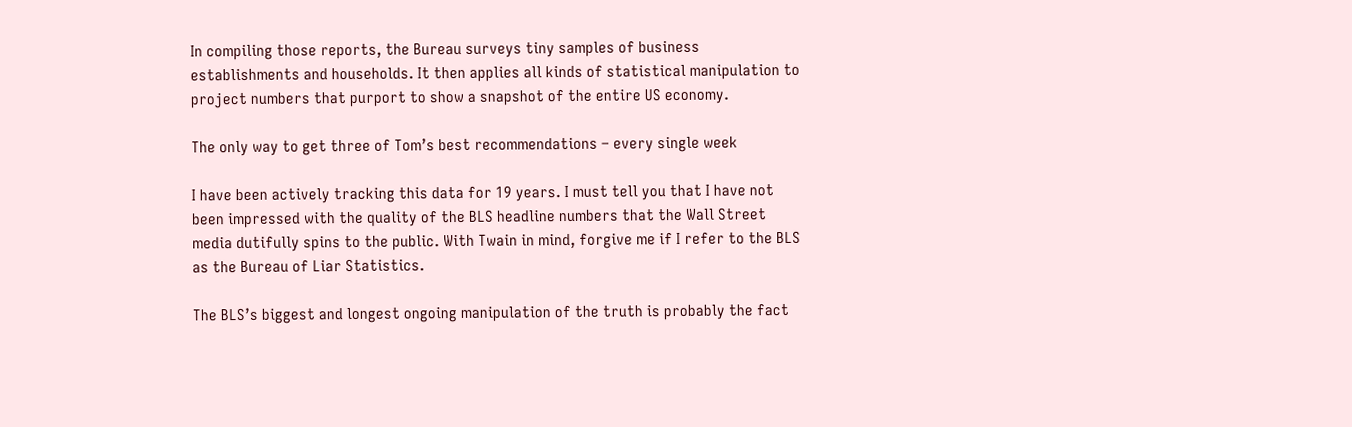In compiling those reports, the Bureau surveys tiny samples of business establishments and households. It then applies all kinds of statistical manipulation to project numbers that purport to show a snapshot of the entire US economy.

The only way to get three of Tom’s best recommendations – every single week

I have been actively tracking this data for 19 years. I must tell you that I have not been impressed with the quality of the BLS headline numbers that the Wall Street media dutifully spins to the public. With Twain in mind, forgive me if I refer to the BLS as the Bureau of Liar Statistics.

The BLS’s biggest and longest ongoing manipulation of the truth is probably the fact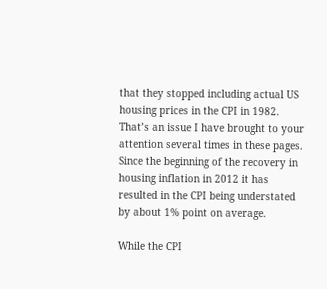that they stopped including actual US housing prices in the CPI in 1982. That’s an issue I have brought to your attention several times in these pages. Since the beginning of the recovery in housing inflation in 2012 it has resulted in the CPI being understated by about 1% point on average.

While the CPI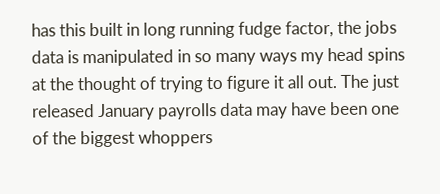has this built in long running fudge factor, the jobs data is manipulated in so many ways my head spins at the thought of trying to figure it all out. The just released January payrolls data may have been one of the biggest whoppers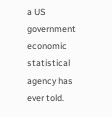a US government economic statistical agency has ever told.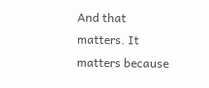And that matters. It matters because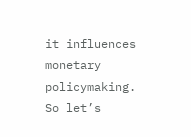it influences monetary policymaking. So let’s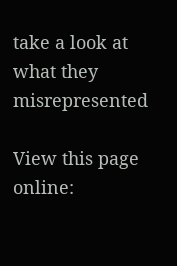take a look at what they misrepresented

View this page online: